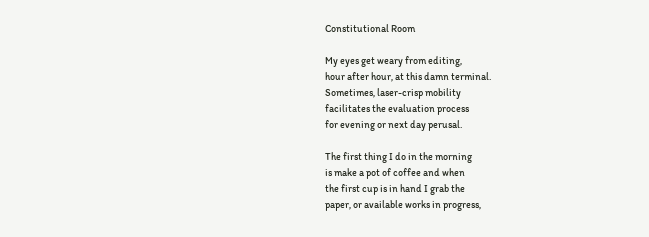Constitutional Room

My eyes get weary from editing,
hour after hour, at this damn terminal.
Sometimes, laser-crisp mobility
facilitates the evaluation process
for evening or next day perusal.

The first thing I do in the morning
is make a pot of coffee and when
the first cup is in hand I grab the
paper, or available works in progress,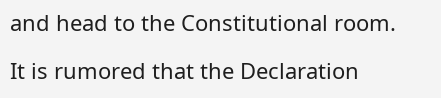and head to the Constitutional room.

It is rumored that the Declaration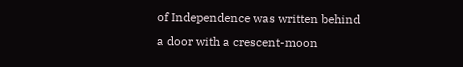of Independence was written behind
a door with a crescent-moon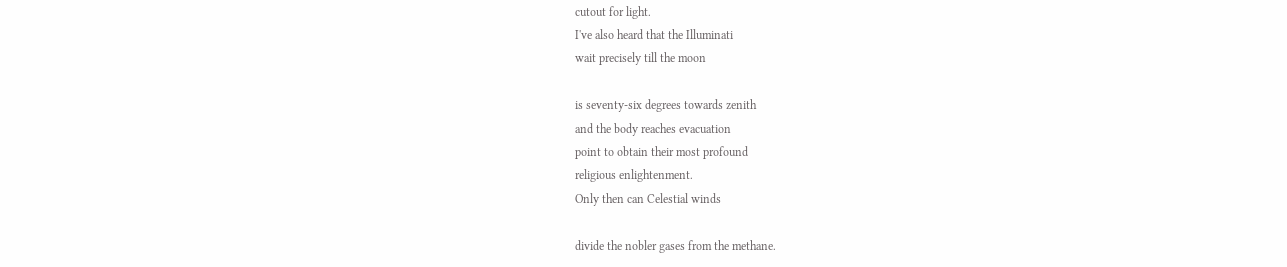cutout for light.
I've also heard that the Illuminati
wait precisely till the moon

is seventy-six degrees towards zenith
and the body reaches evacuation
point to obtain their most profound
religious enlightenment.
Only then can Celestial winds

divide the nobler gases from the methane.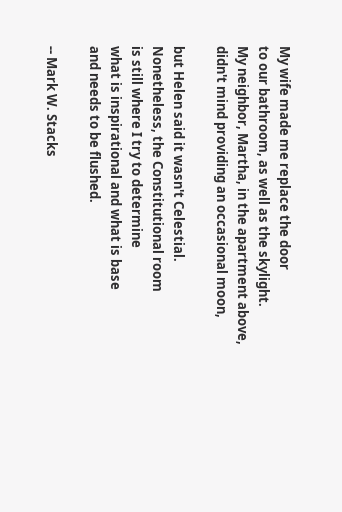My wife made me replace the door
to our bathroom, as well as the skylight.
My neighbor, Martha, in the apartment above,
didn't mind providing an occasional moon,

but Helen said it wasn't Celestial.
Nonetheless, the Constitutional room
is still where I try to determine
what is inspirational and what is base
and needs to be flushed.

-- Mark W. Stacks